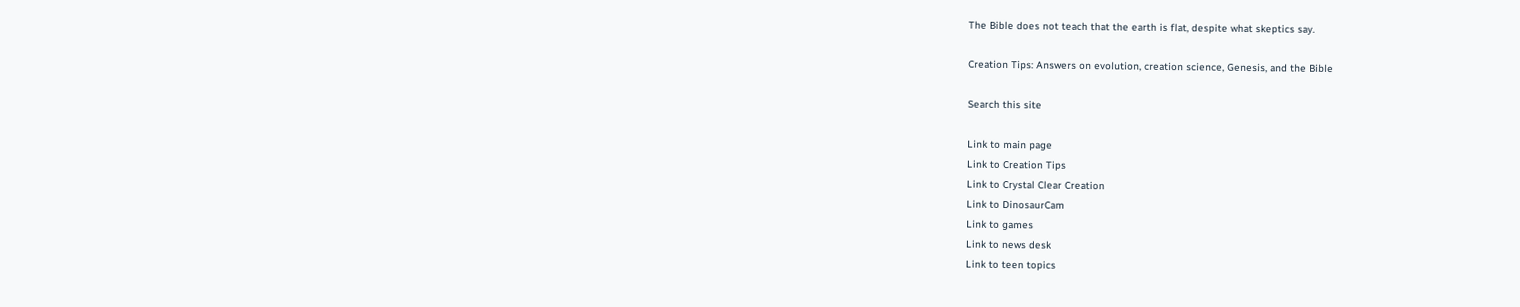The Bible does not teach that the earth is flat, despite what skeptics say.

Creation Tips: Answers on evolution, creation science, Genesis, and the Bible

Search this site

Link to main page
Link to Creation Tips
Link to Crystal Clear Creation
Link to DinosaurCam
Link to games
Link to news desk
Link to teen topics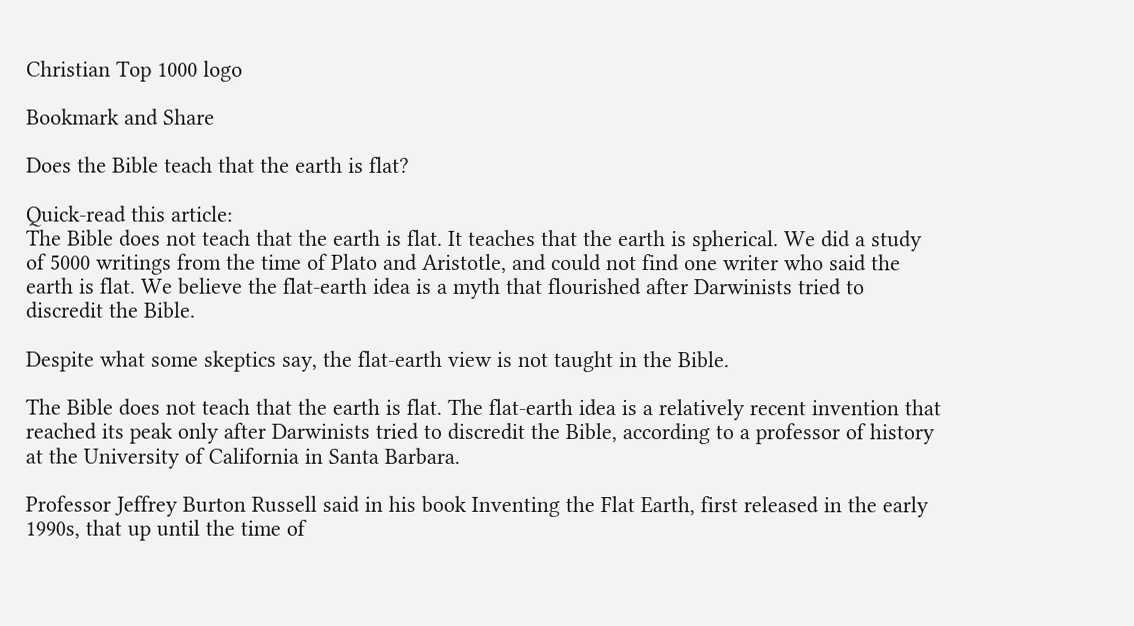Christian Top 1000 logo

Bookmark and Share

Does the Bible teach that the earth is flat?

Quick-read this article:
The Bible does not teach that the earth is flat. It teaches that the earth is spherical. We did a study of 5000 writings from the time of Plato and Aristotle, and could not find one writer who said the earth is flat. We believe the flat-earth idea is a myth that flourished after Darwinists tried to discredit the Bible.

Despite what some skeptics say, the flat-earth view is not taught in the Bible.

The Bible does not teach that the earth is flat. The flat-earth idea is a relatively recent invention that reached its peak only after Darwinists tried to discredit the Bible, according to a professor of history at the University of California in Santa Barbara.

Professor Jeffrey Burton Russell said in his book Inventing the Flat Earth, first released in the early 1990s, that up until the time of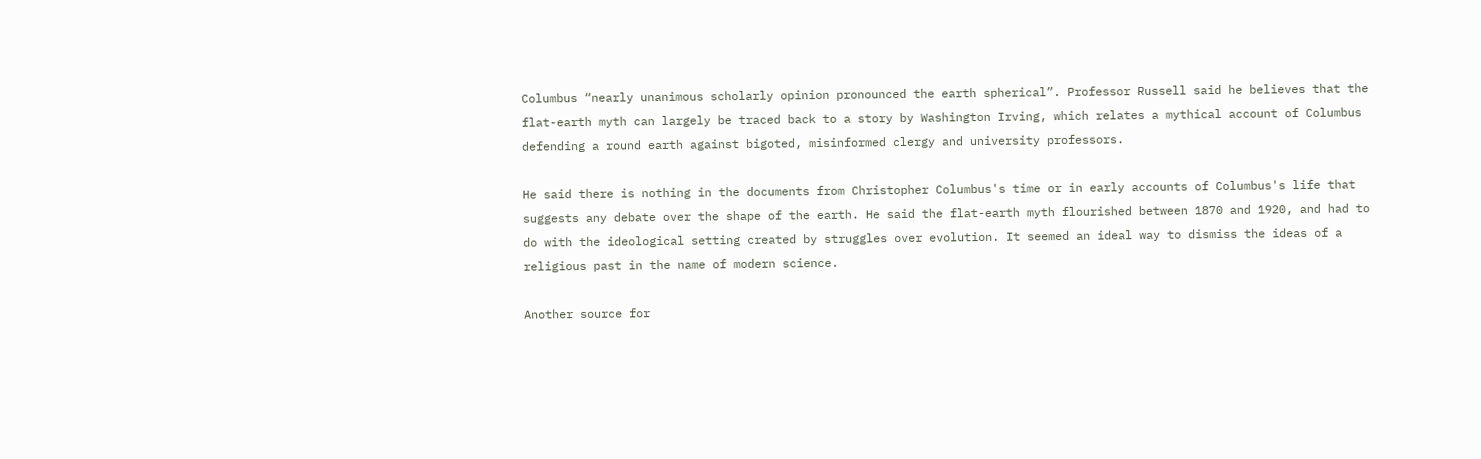Columbus “nearly unanimous scholarly opinion pronounced the earth spherical”. Professor Russell said he believes that the flat-earth myth can largely be traced back to a story by Washington Irving, which relates a mythical account of Columbus defending a round earth against bigoted, misinformed clergy and university professors.

He said there is nothing in the documents from Christopher Columbus's time or in early accounts of Columbus's life that suggests any debate over the shape of the earth. He said the flat-earth myth flourished between 1870 and 1920, and had to do with the ideological setting created by struggles over evolution. It seemed an ideal way to dismiss the ideas of a religious past in the name of modern science.

Another source for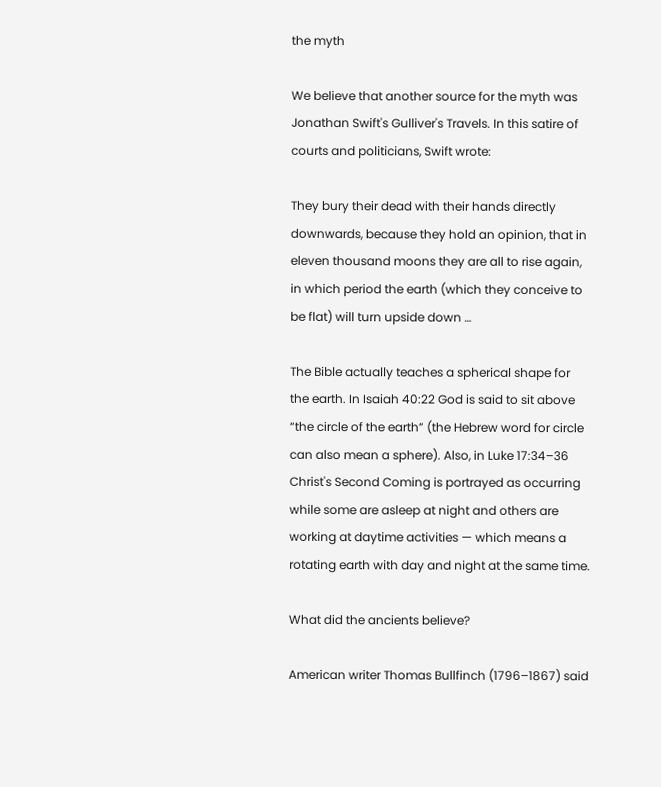the myth

We believe that another source for the myth was Jonathan Swift's Gulliver's Travels. In this satire of courts and politicians, Swift wrote:

They bury their dead with their hands directly downwards, because they hold an opinion, that in eleven thousand moons they are all to rise again, in which period the earth (which they conceive to be flat) will turn upside down …

The Bible actually teaches a spherical shape for the earth. In Isaiah 40:22 God is said to sit above “the circle of the earth” (the Hebrew word for circle can also mean a sphere). Also, in Luke 17:34–36 Christ's Second Coming is portrayed as occurring while some are asleep at night and others are working at daytime activities — which means a rotating earth with day and night at the same time.

What did the ancients believe?

American writer Thomas Bullfinch (1796–1867) said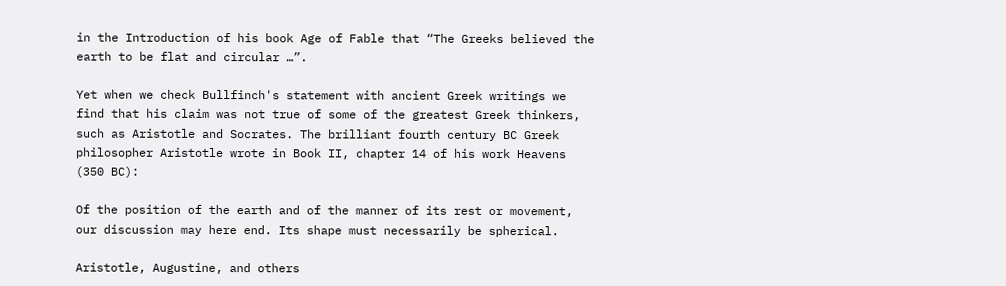in the Introduction of his book Age of Fable that “The Greeks believed the earth to be flat and circular …”.

Yet when we check Bullfinch's statement with ancient Greek writings we find that his claim was not true of some of the greatest Greek thinkers, such as Aristotle and Socrates. The brilliant fourth century BC Greek philosopher Aristotle wrote in Book II, chapter 14 of his work Heavens (350 BC):

Of the position of the earth and of the manner of its rest or movement, our discussion may here end. Its shape must necessarily be spherical.

Aristotle, Augustine, and others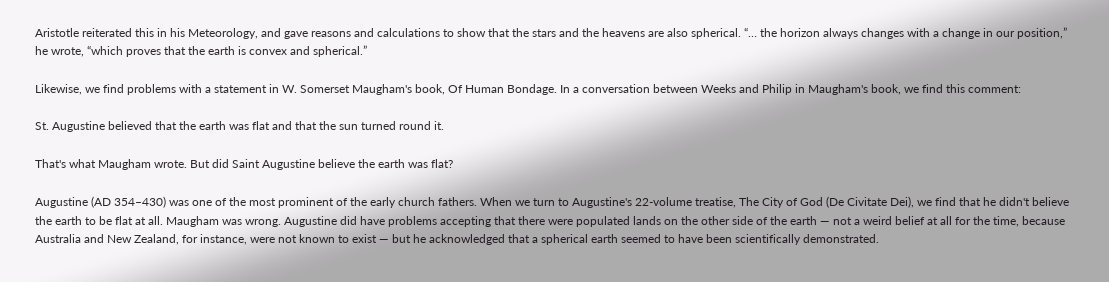Aristotle reiterated this in his Meteorology, and gave reasons and calculations to show that the stars and the heavens are also spherical. “… the horizon always changes with a change in our position,” he wrote, “which proves that the earth is convex and spherical.”

Likewise, we find problems with a statement in W. Somerset Maugham's book, Of Human Bondage. In a conversation between Weeks and Philip in Maugham's book, we find this comment:

St. Augustine believed that the earth was flat and that the sun turned round it.

That's what Maugham wrote. But did Saint Augustine believe the earth was flat?

Augustine (AD 354–430) was one of the most prominent of the early church fathers. When we turn to Augustine's 22-volume treatise, The City of God (De Civitate Dei), we find that he didn't believe the earth to be flat at all. Maugham was wrong. Augustine did have problems accepting that there were populated lands on the other side of the earth — not a weird belief at all for the time, because Australia and New Zealand, for instance, were not known to exist — but he acknowledged that a spherical earth seemed to have been scientifically demonstrated.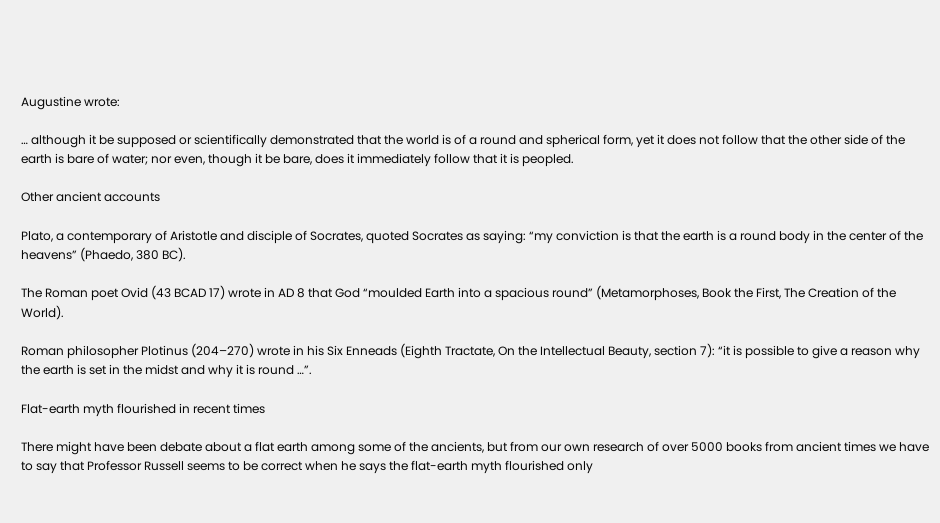Augustine wrote:

… although it be supposed or scientifically demonstrated that the world is of a round and spherical form, yet it does not follow that the other side of the earth is bare of water; nor even, though it be bare, does it immediately follow that it is peopled.

Other ancient accounts

Plato, a contemporary of Aristotle and disciple of Socrates, quoted Socrates as saying: “my conviction is that the earth is a round body in the center of the heavens” (Phaedo, 380 BC).

The Roman poet Ovid (43 BCAD 17) wrote in AD 8 that God “moulded Earth into a spacious round” (Metamorphoses, Book the First, The Creation of the World).

Roman philosopher Plotinus (204–270) wrote in his Six Enneads (Eighth Tractate, On the Intellectual Beauty, section 7): “it is possible to give a reason why the earth is set in the midst and why it is round …”.

Flat-earth myth flourished in recent times

There might have been debate about a flat earth among some of the ancients, but from our own research of over 5000 books from ancient times we have to say that Professor Russell seems to be correct when he says the flat-earth myth flourished only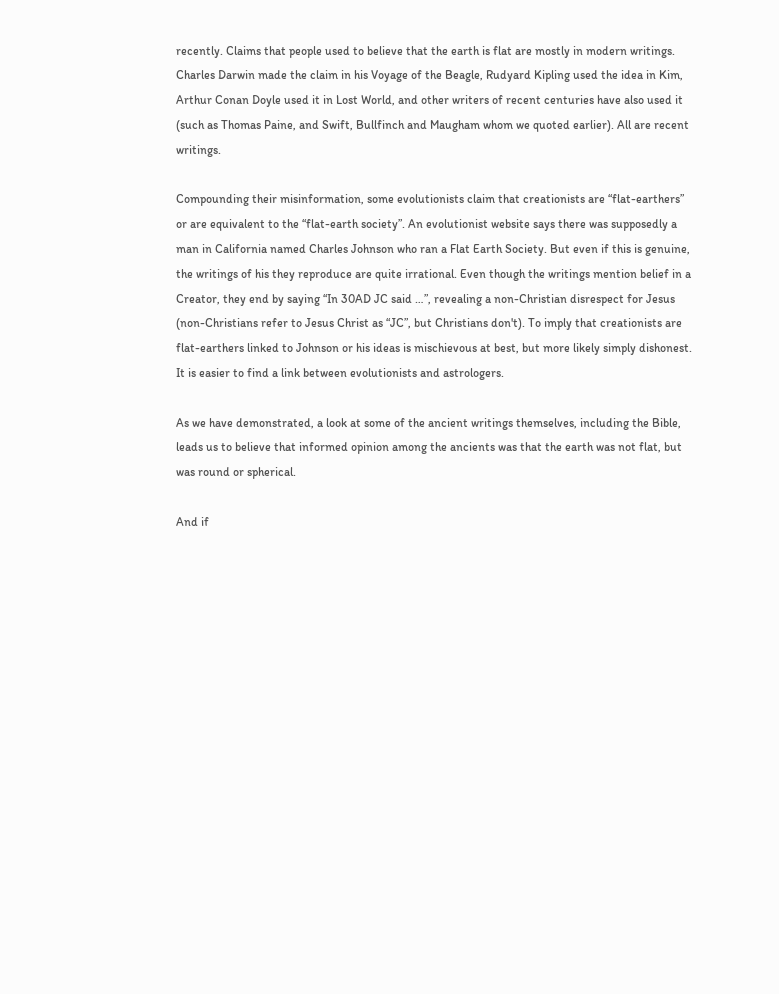recently. Claims that people used to believe that the earth is flat are mostly in modern writings. Charles Darwin made the claim in his Voyage of the Beagle, Rudyard Kipling used the idea in Kim, Arthur Conan Doyle used it in Lost World, and other writers of recent centuries have also used it (such as Thomas Paine, and Swift, Bullfinch and Maugham whom we quoted earlier). All are recent writings.

Compounding their misinformation, some evolutionists claim that creationists are “flat-earthers” or are equivalent to the “flat-earth society”. An evolutionist website says there was supposedly a man in California named Charles Johnson who ran a Flat Earth Society. But even if this is genuine, the writings of his they reproduce are quite irrational. Even though the writings mention belief in a Creator, they end by saying “In 30AD JC said …”, revealing a non-Christian disrespect for Jesus (non-Christians refer to Jesus Christ as “JC”, but Christians don't). To imply that creationists are flat-earthers linked to Johnson or his ideas is mischievous at best, but more likely simply dishonest. It is easier to find a link between evolutionists and astrologers.

As we have demonstrated, a look at some of the ancient writings themselves, including the Bible, leads us to believe that informed opinion among the ancients was that the earth was not flat, but was round or spherical.

And if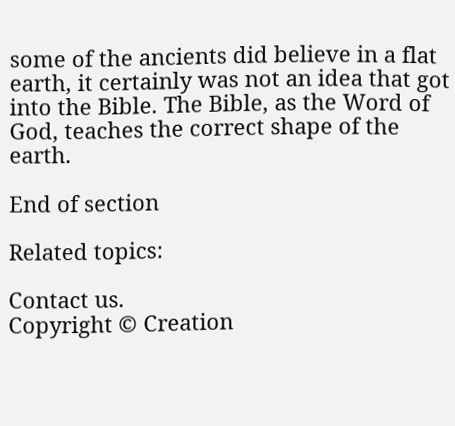some of the ancients did believe in a flat earth, it certainly was not an idea that got into the Bible. The Bible, as the Word of God, teaches the correct shape of the earth.

End of section

Related topics:

Contact us.
Copyright © Creation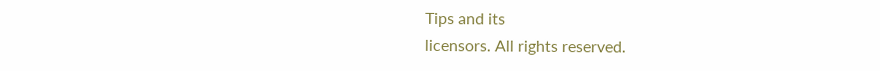Tips and its
licensors. All rights reserved.